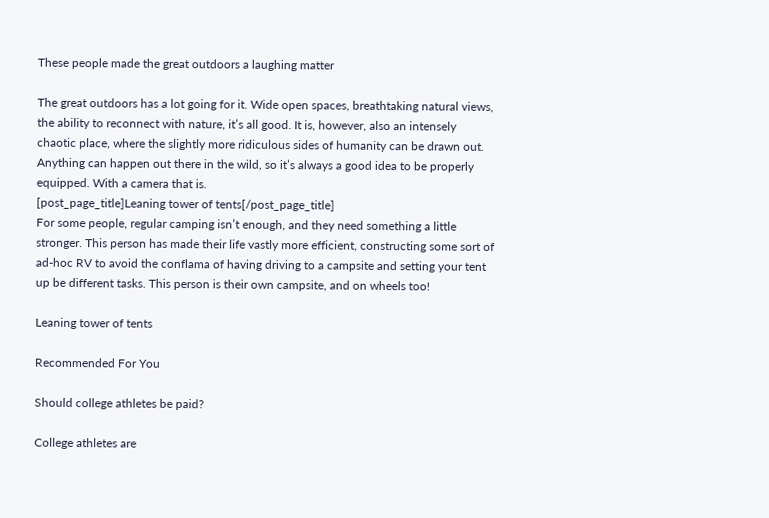These people made the great outdoors a laughing matter

The great outdoors has a lot going for it. Wide open spaces, breathtaking natural views, the ability to reconnect with nature, it’s all good. It is, however, also an intensely chaotic place, where the slightly more ridiculous sides of humanity can be drawn out. Anything can happen out there in the wild, so it’s always a good idea to be properly equipped. With a camera that is.
[post_page_title]Leaning tower of tents[/post_page_title]
For some people, regular camping isn’t enough, and they need something a little stronger. This person has made their life vastly more efficient, constructing some sort of ad-hoc RV to avoid the conflama of having driving to a campsite and setting your tent up be different tasks. This person is their own campsite, and on wheels too!

Leaning tower of tents

Recommended For You

Should college athletes be paid?

College athletes are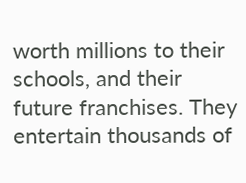worth millions to their schools, and their future franchises. They entertain thousands of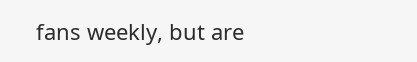fans weekly, but are